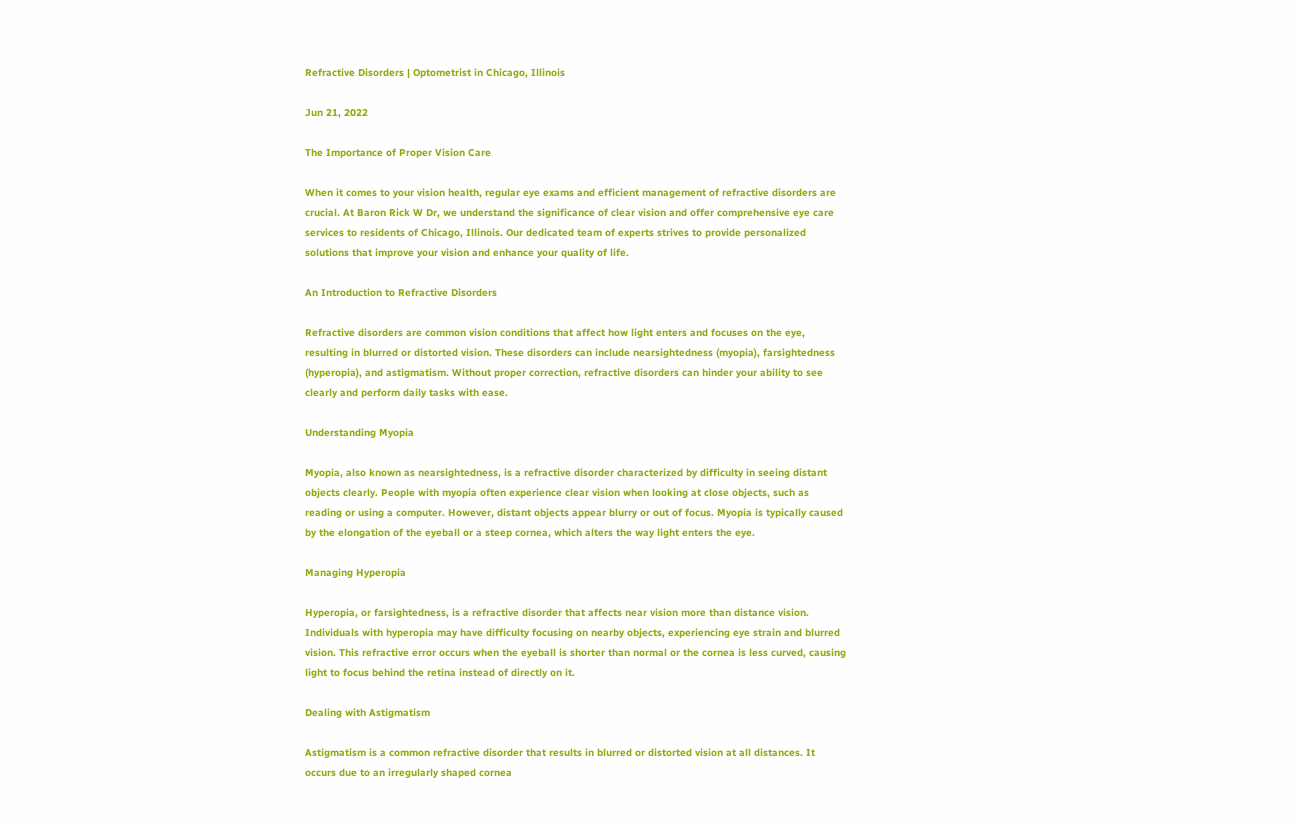Refractive Disorders | Optometrist in Chicago, Illinois

Jun 21, 2022

The Importance of Proper Vision Care

When it comes to your vision health, regular eye exams and efficient management of refractive disorders are crucial. At Baron Rick W Dr, we understand the significance of clear vision and offer comprehensive eye care services to residents of Chicago, Illinois. Our dedicated team of experts strives to provide personalized solutions that improve your vision and enhance your quality of life.

An Introduction to Refractive Disorders

Refractive disorders are common vision conditions that affect how light enters and focuses on the eye, resulting in blurred or distorted vision. These disorders can include nearsightedness (myopia), farsightedness (hyperopia), and astigmatism. Without proper correction, refractive disorders can hinder your ability to see clearly and perform daily tasks with ease.

Understanding Myopia

Myopia, also known as nearsightedness, is a refractive disorder characterized by difficulty in seeing distant objects clearly. People with myopia often experience clear vision when looking at close objects, such as reading or using a computer. However, distant objects appear blurry or out of focus. Myopia is typically caused by the elongation of the eyeball or a steep cornea, which alters the way light enters the eye.

Managing Hyperopia

Hyperopia, or farsightedness, is a refractive disorder that affects near vision more than distance vision. Individuals with hyperopia may have difficulty focusing on nearby objects, experiencing eye strain and blurred vision. This refractive error occurs when the eyeball is shorter than normal or the cornea is less curved, causing light to focus behind the retina instead of directly on it.

Dealing with Astigmatism

Astigmatism is a common refractive disorder that results in blurred or distorted vision at all distances. It occurs due to an irregularly shaped cornea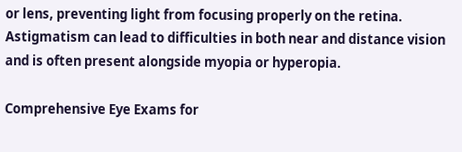or lens, preventing light from focusing properly on the retina. Astigmatism can lead to difficulties in both near and distance vision and is often present alongside myopia or hyperopia.

Comprehensive Eye Exams for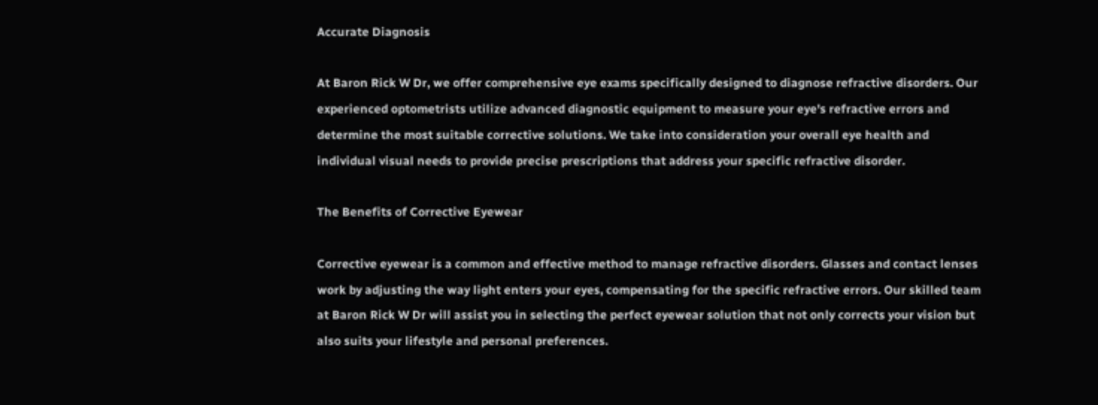Accurate Diagnosis

At Baron Rick W Dr, we offer comprehensive eye exams specifically designed to diagnose refractive disorders. Our experienced optometrists utilize advanced diagnostic equipment to measure your eye's refractive errors and determine the most suitable corrective solutions. We take into consideration your overall eye health and individual visual needs to provide precise prescriptions that address your specific refractive disorder.

The Benefits of Corrective Eyewear

Corrective eyewear is a common and effective method to manage refractive disorders. Glasses and contact lenses work by adjusting the way light enters your eyes, compensating for the specific refractive errors. Our skilled team at Baron Rick W Dr will assist you in selecting the perfect eyewear solution that not only corrects your vision but also suits your lifestyle and personal preferences.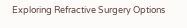Exploring Refractive Surgery Options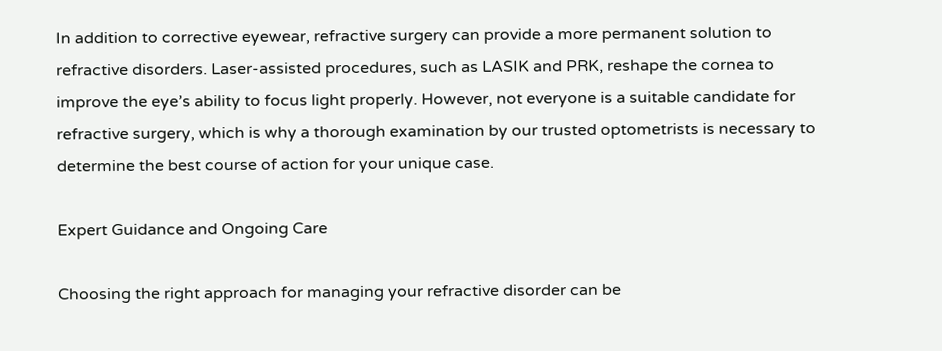In addition to corrective eyewear, refractive surgery can provide a more permanent solution to refractive disorders. Laser-assisted procedures, such as LASIK and PRK, reshape the cornea to improve the eye’s ability to focus light properly. However, not everyone is a suitable candidate for refractive surgery, which is why a thorough examination by our trusted optometrists is necessary to determine the best course of action for your unique case.

Expert Guidance and Ongoing Care

Choosing the right approach for managing your refractive disorder can be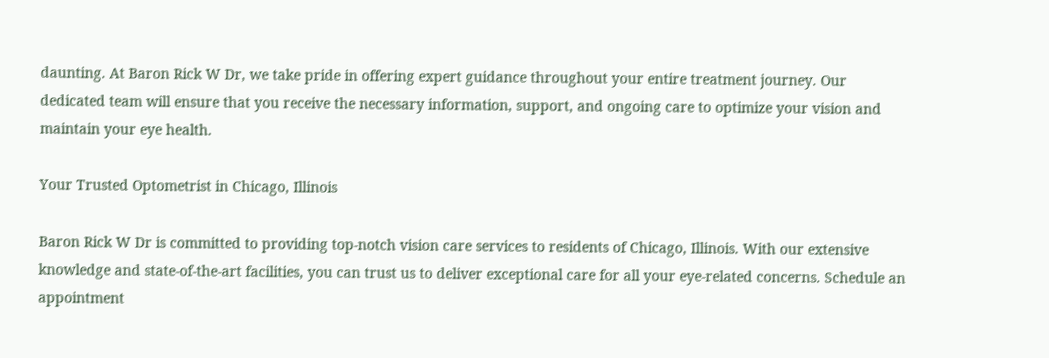daunting. At Baron Rick W Dr, we take pride in offering expert guidance throughout your entire treatment journey. Our dedicated team will ensure that you receive the necessary information, support, and ongoing care to optimize your vision and maintain your eye health.

Your Trusted Optometrist in Chicago, Illinois

Baron Rick W Dr is committed to providing top-notch vision care services to residents of Chicago, Illinois. With our extensive knowledge and state-of-the-art facilities, you can trust us to deliver exceptional care for all your eye-related concerns. Schedule an appointment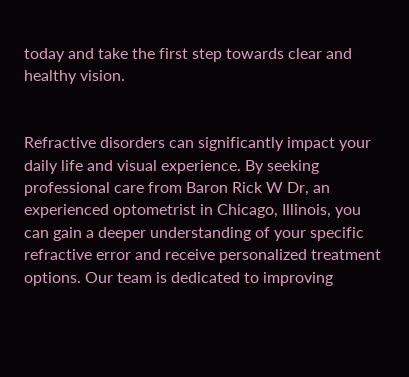today and take the first step towards clear and healthy vision.


Refractive disorders can significantly impact your daily life and visual experience. By seeking professional care from Baron Rick W Dr, an experienced optometrist in Chicago, Illinois, you can gain a deeper understanding of your specific refractive error and receive personalized treatment options. Our team is dedicated to improving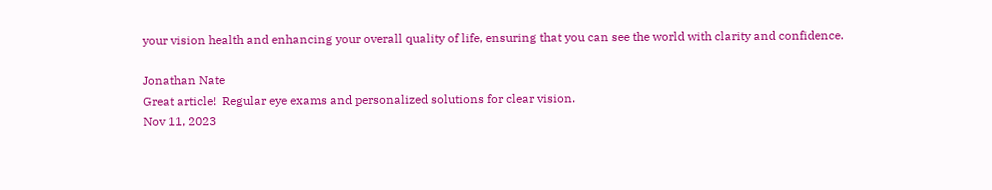your vision health and enhancing your overall quality of life, ensuring that you can see the world with clarity and confidence.

Jonathan Nate
Great article!  Regular eye exams and personalized solutions for clear vision.
Nov 11, 2023